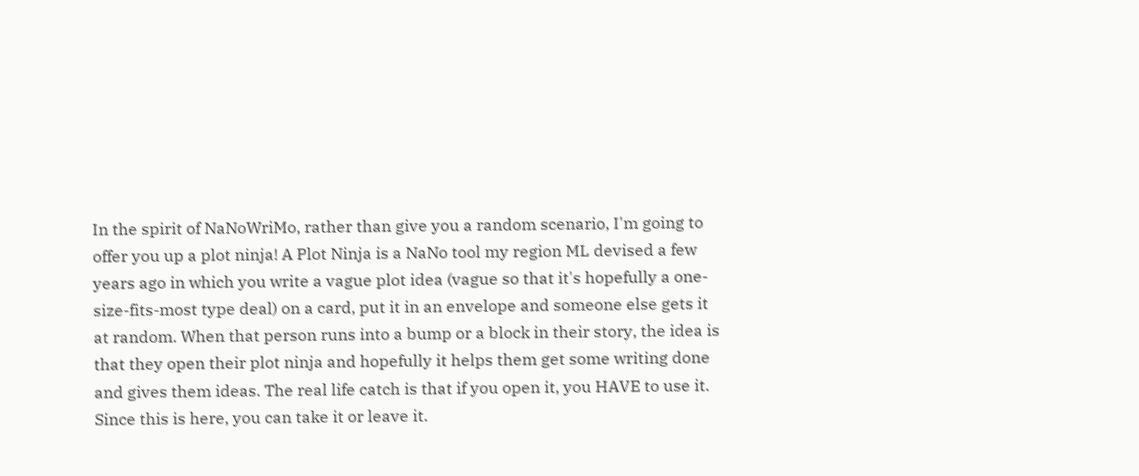In the spirit of NaNoWriMo, rather than give you a random scenario, I'm going to offer you up a plot ninja! A Plot Ninja is a NaNo tool my region ML devised a few years ago in which you write a vague plot idea (vague so that it's hopefully a one-size-fits-most type deal) on a card, put it in an envelope and someone else gets it at random. When that person runs into a bump or a block in their story, the idea is that they open their plot ninja and hopefully it helps them get some writing done and gives them ideas. The real life catch is that if you open it, you HAVE to use it. Since this is here, you can take it or leave it.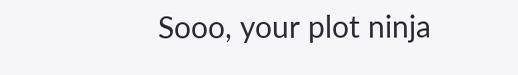Sooo, your plot ninja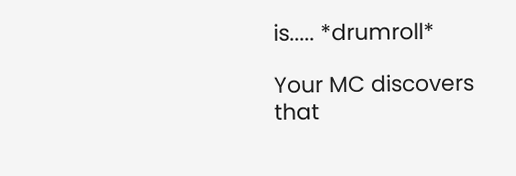is..... *drumroll*

Your MC discovers that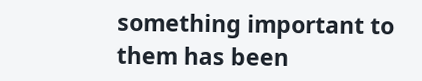something important to them has been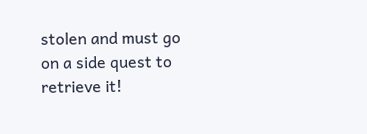stolen and must go on a side quest to retrieve it!